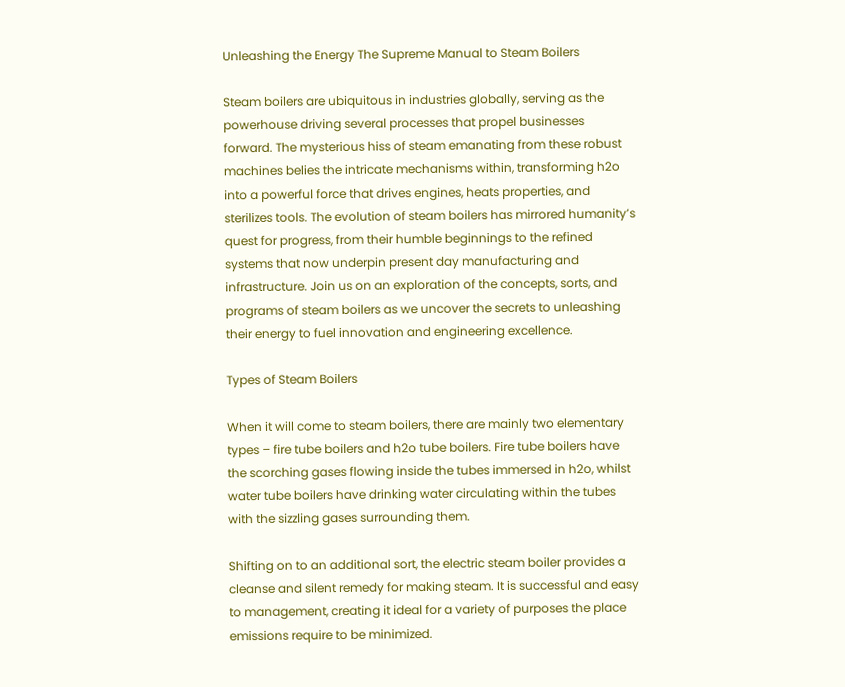Unleashing the Energy The Supreme Manual to Steam Boilers

Steam boilers are ubiquitous in industries globally, serving as the powerhouse driving several processes that propel businesses forward. The mysterious hiss of steam emanating from these robust machines belies the intricate mechanisms within, transforming h2o into a powerful force that drives engines, heats properties, and sterilizes tools. The evolution of steam boilers has mirrored humanity’s quest for progress, from their humble beginnings to the refined systems that now underpin present day manufacturing and infrastructure. Join us on an exploration of the concepts, sorts, and programs of steam boilers as we uncover the secrets to unleashing their energy to fuel innovation and engineering excellence.

Types of Steam Boilers

When it will come to steam boilers, there are mainly two elementary types – fire tube boilers and h2o tube boilers. Fire tube boilers have the scorching gases flowing inside the tubes immersed in h2o, whilst water tube boilers have drinking water circulating within the tubes with the sizzling gases surrounding them.

Shifting on to an additional sort, the electric steam boiler provides a cleanse and silent remedy for making steam. It is successful and easy to management, creating it ideal for a variety of purposes the place emissions require to be minimized.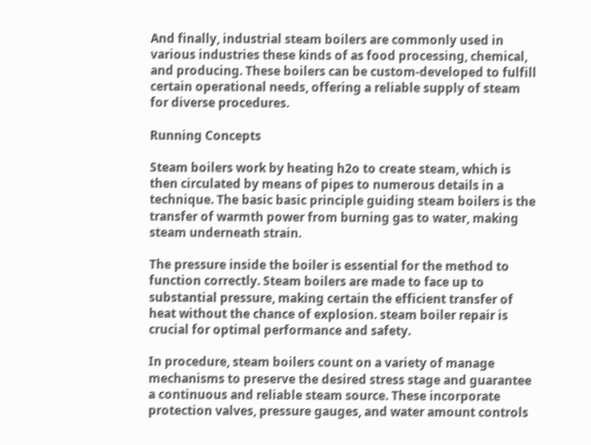And finally, industrial steam boilers are commonly used in various industries these kinds of as food processing, chemical, and producing. These boilers can be custom-developed to fulfill certain operational needs, offering a reliable supply of steam for diverse procedures.

Running Concepts

Steam boilers work by heating h2o to create steam, which is then circulated by means of pipes to numerous details in a technique. The basic basic principle guiding steam boilers is the transfer of warmth power from burning gas to water, making steam underneath strain.

The pressure inside the boiler is essential for the method to function correctly. Steam boilers are made to face up to substantial pressure, making certain the efficient transfer of heat without the chance of explosion. steam boiler repair is crucial for optimal performance and safety.

In procedure, steam boilers count on a variety of manage mechanisms to preserve the desired stress stage and guarantee a continuous and reliable steam source. These incorporate protection valves, pressure gauges, and water amount controls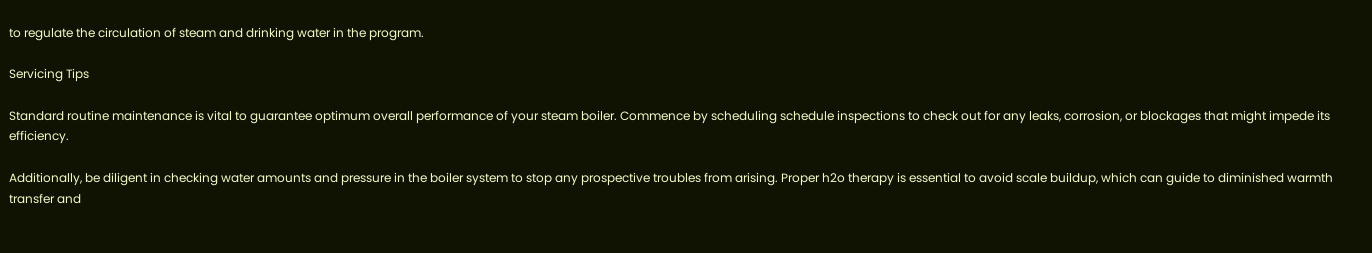to regulate the circulation of steam and drinking water in the program.

Servicing Tips

Standard routine maintenance is vital to guarantee optimum overall performance of your steam boiler. Commence by scheduling schedule inspections to check out for any leaks, corrosion, or blockages that might impede its efficiency.

Additionally, be diligent in checking water amounts and pressure in the boiler system to stop any prospective troubles from arising. Proper h2o therapy is essential to avoid scale buildup, which can guide to diminished warmth transfer and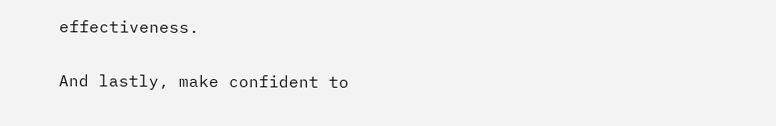effectiveness.

And lastly, make confident to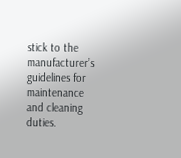stick to the manufacturer’s guidelines for maintenance and cleaning duties.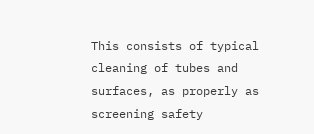This consists of typical cleaning of tubes and surfaces, as properly as screening safety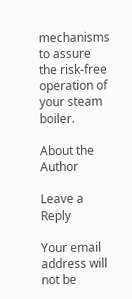mechanisms to assure the risk-free operation of your steam boiler.

About the Author

Leave a Reply

Your email address will not be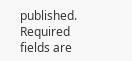published. Required fields are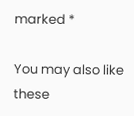marked *

You may also like these